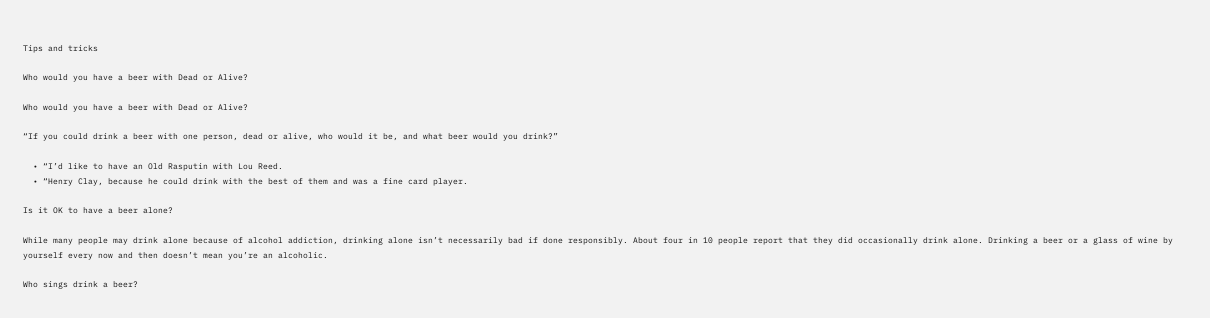Tips and tricks

Who would you have a beer with Dead or Alive?

Who would you have a beer with Dead or Alive?

“If you could drink a beer with one person, dead or alive, who would it be, and what beer would you drink?”

  • “I’d like to have an Old Rasputin with Lou Reed.
  • “Henry Clay, because he could drink with the best of them and was a fine card player.

Is it OK to have a beer alone?

While many people may drink alone because of alcohol addiction, drinking alone isn’t necessarily bad if done responsibly. About four in 10 people report that they did occasionally drink alone. Drinking a beer or a glass of wine by yourself every now and then doesn’t mean you’re an alcoholic.

Who sings drink a beer?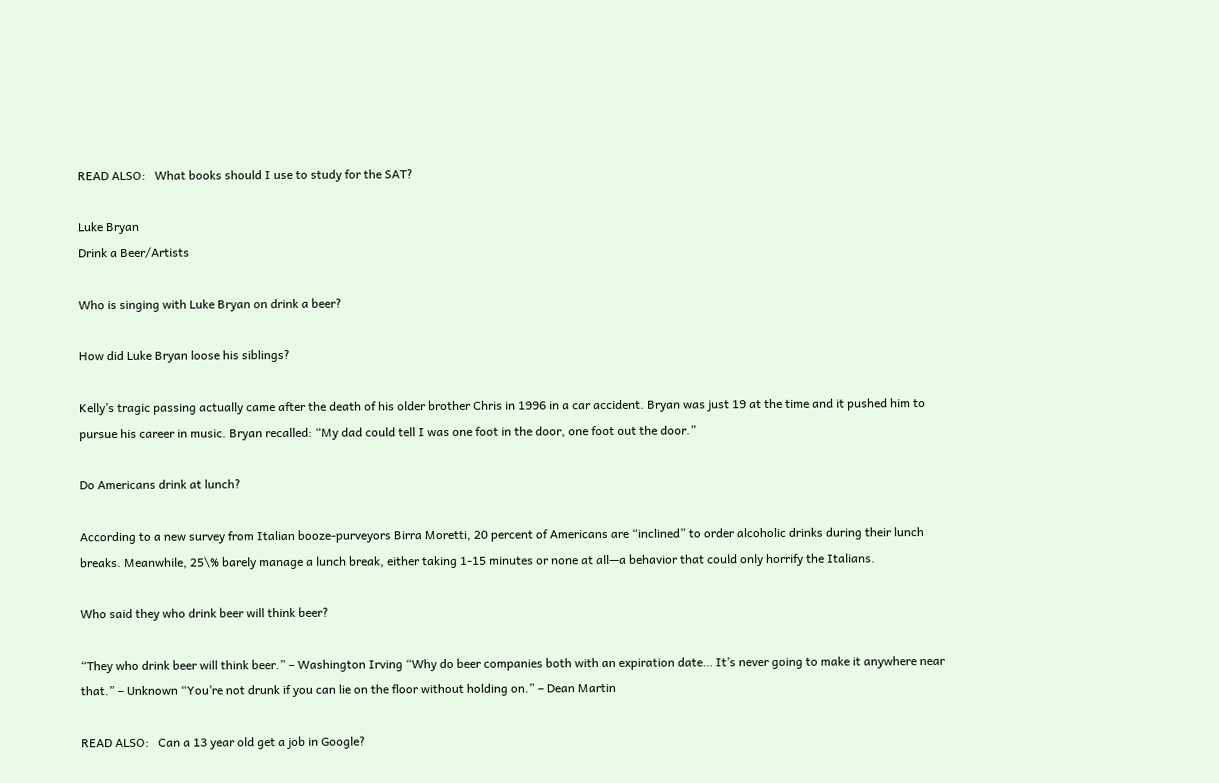READ ALSO:   What books should I use to study for the SAT?

Luke Bryan
Drink a Beer/Artists

Who is singing with Luke Bryan on drink a beer?

How did Luke Bryan loose his siblings?

Kelly’s tragic passing actually came after the death of his older brother Chris in 1996 in a car accident. Bryan was just 19 at the time and it pushed him to pursue his career in music. Bryan recalled: “My dad could tell I was one foot in the door, one foot out the door.”

Do Americans drink at lunch?

According to a new survey from Italian booze-purveyors Birra Moretti, 20 percent of Americans are “inclined” to order alcoholic drinks during their lunch breaks. Meanwhile, 25\% barely manage a lunch break, either taking 1-15 minutes or none at all—a behavior that could only horrify the Italians.

Who said they who drink beer will think beer?

“They who drink beer will think beer.” – Washington Irving “Why do beer companies both with an expiration date… It’s never going to make it anywhere near that.” – Unknown “You’re not drunk if you can lie on the floor without holding on.” – Dean Martin

READ ALSO:   Can a 13 year old get a job in Google?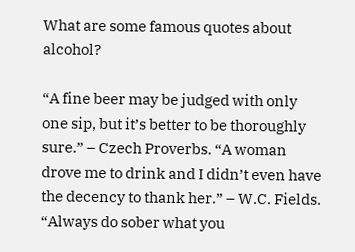What are some famous quotes about alcohol?

“A fine beer may be judged with only one sip, but it’s better to be thoroughly sure.” – Czech Proverbs. “A woman drove me to drink and I didn’t even have the decency to thank her.” – W.C. Fields. “Always do sober what you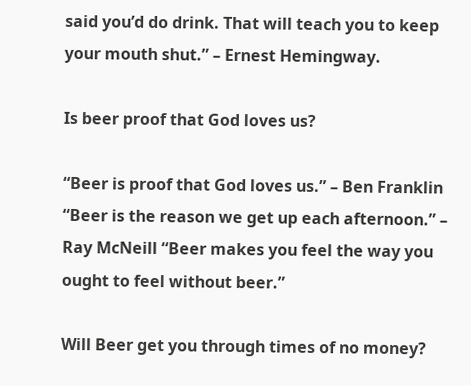said you’d do drink. That will teach you to keep your mouth shut.” – Ernest Hemingway.

Is beer proof that God loves us?

“Beer is proof that God loves us.” – Ben Franklin “Beer is the reason we get up each afternoon.” – Ray McNeill “Beer makes you feel the way you ought to feel without beer.”

Will Beer get you through times of no money?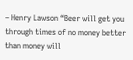– Henry Lawson “Beer will get you through times of no money better than money will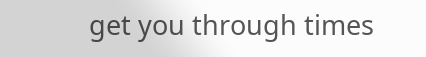get you through times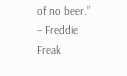of no beer.” – Freddie Freak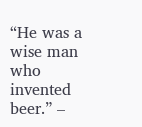“He was a wise man who invented beer.” –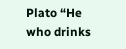Plato “He who drinks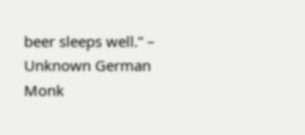beer sleeps well.” – Unknown German Monk